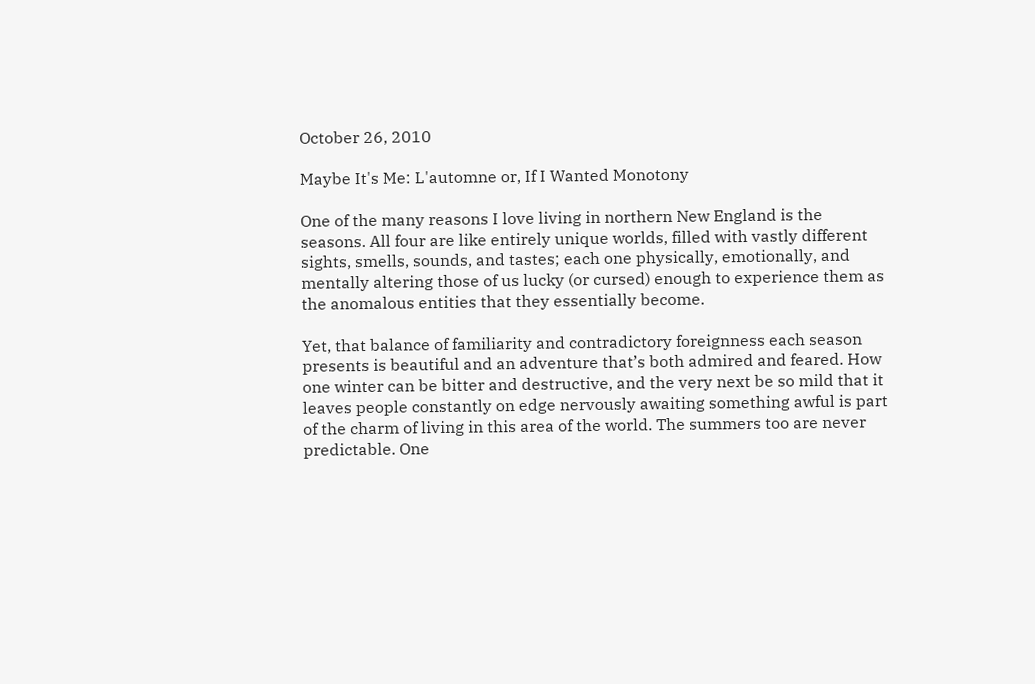October 26, 2010

Maybe It's Me: L'automne or, If I Wanted Monotony

One of the many reasons I love living in northern New England is the seasons. All four are like entirely unique worlds, filled with vastly different sights, smells, sounds, and tastes; each one physically, emotionally, and mentally altering those of us lucky (or cursed) enough to experience them as the anomalous entities that they essentially become.

Yet, that balance of familiarity and contradictory foreignness each season presents is beautiful and an adventure that’s both admired and feared. How one winter can be bitter and destructive, and the very next be so mild that it leaves people constantly on edge nervously awaiting something awful is part of the charm of living in this area of the world. The summers too are never predictable. One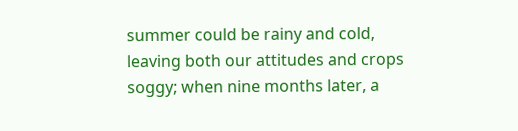summer could be rainy and cold, leaving both our attitudes and crops soggy; when nine months later, a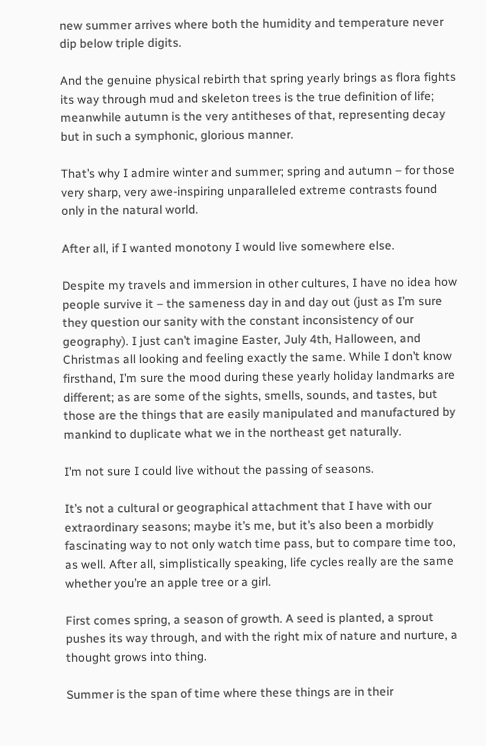new summer arrives where both the humidity and temperature never dip below triple digits.

And the genuine physical rebirth that spring yearly brings as flora fights its way through mud and skeleton trees is the true definition of life; meanwhile autumn is the very antitheses of that, representing decay but in such a symphonic, glorious manner.

That’s why I admire winter and summer; spring and autumn – for those very sharp, very awe-inspiring unparalleled extreme contrasts found only in the natural world.

After all, if I wanted monotony I would live somewhere else.

Despite my travels and immersion in other cultures, I have no idea how people survive it – the sameness day in and day out (just as I’m sure they question our sanity with the constant inconsistency of our geography). I just can’t imagine Easter, July 4th, Halloween, and Christmas all looking and feeling exactly the same. While I don’t know firsthand, I’m sure the mood during these yearly holiday landmarks are different; as are some of the sights, smells, sounds, and tastes, but those are the things that are easily manipulated and manufactured by mankind to duplicate what we in the northeast get naturally.

I’m not sure I could live without the passing of seasons.

It’s not a cultural or geographical attachment that I have with our extraordinary seasons; maybe it’s me, but it’s also been a morbidly fascinating way to not only watch time pass, but to compare time too, as well. After all, simplistically speaking, life cycles really are the same whether you’re an apple tree or a girl.

First comes spring, a season of growth. A seed is planted, a sprout pushes its way through, and with the right mix of nature and nurture, a thought grows into thing.

Summer is the span of time where these things are in their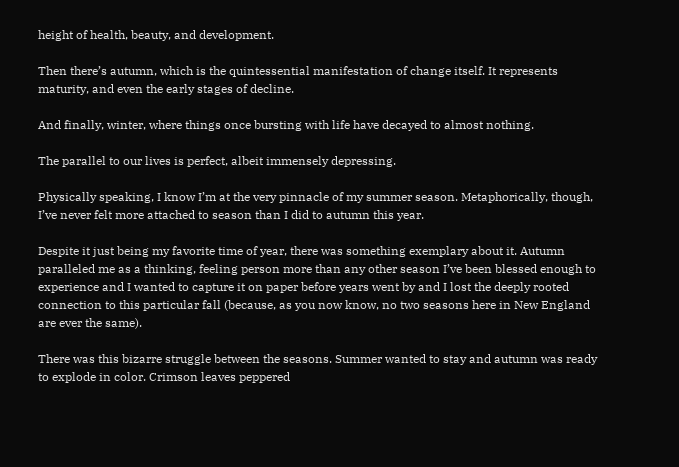height of health, beauty, and development.

Then there’s autumn, which is the quintessential manifestation of change itself. It represents maturity, and even the early stages of decline.

And finally, winter, where things once bursting with life have decayed to almost nothing.

The parallel to our lives is perfect, albeit immensely depressing.

Physically speaking, I know I’m at the very pinnacle of my summer season. Metaphorically, though, I’ve never felt more attached to season than I did to autumn this year.

Despite it just being my favorite time of year, there was something exemplary about it. Autumn paralleled me as a thinking, feeling person more than any other season I’ve been blessed enough to experience and I wanted to capture it on paper before years went by and I lost the deeply rooted connection to this particular fall (because, as you now know, no two seasons here in New England are ever the same).

There was this bizarre struggle between the seasons. Summer wanted to stay and autumn was ready to explode in color. Crimson leaves peppered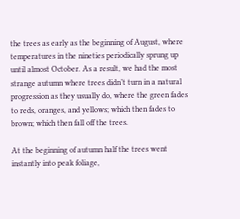the trees as early as the beginning of August, where temperatures in the nineties periodically sprung up until almost October. As a result, we had the most strange autumn where trees didn’t turn in a natural progression as they usually do, where the green fades to reds, oranges, and yellows; which then fades to brown; which then fall off the trees.

At the beginning of autumn half the trees went instantly into peak foliage,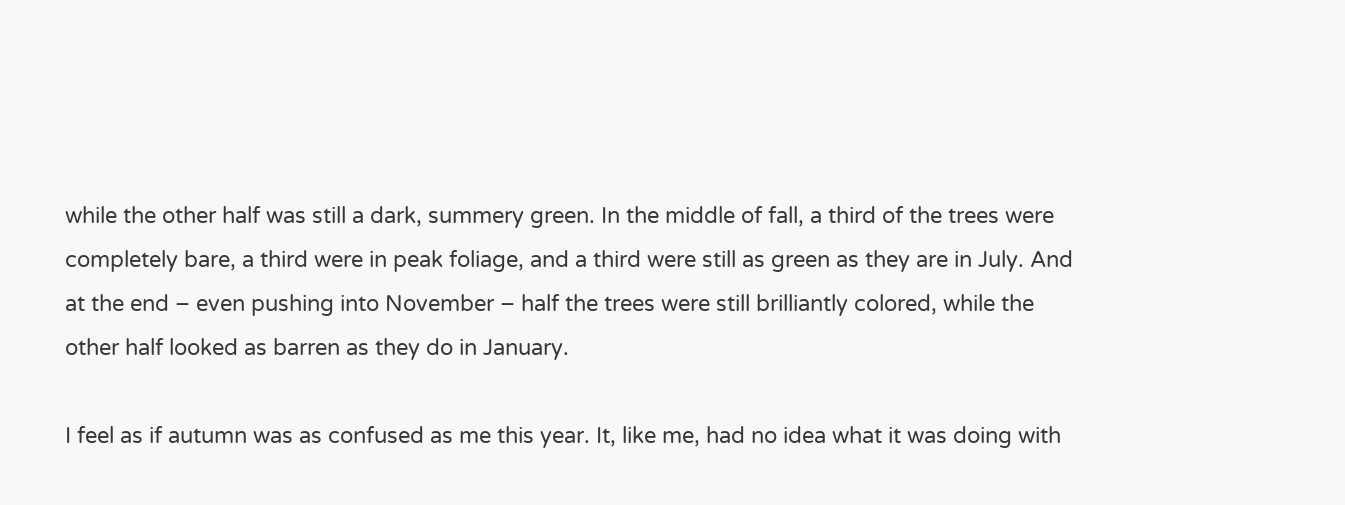while the other half was still a dark, summery green. In the middle of fall, a third of the trees were completely bare, a third were in peak foliage, and a third were still as green as they are in July. And at the end – even pushing into November – half the trees were still brilliantly colored, while the other half looked as barren as they do in January.

I feel as if autumn was as confused as me this year. It, like me, had no idea what it was doing with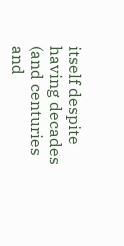itself despite having decades (and centuries and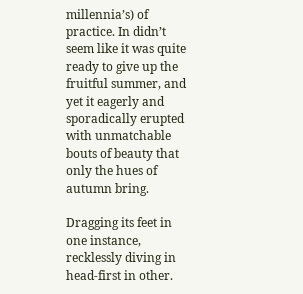millennia’s) of practice. In didn’t seem like it was quite ready to give up the fruitful summer, and yet it eagerly and sporadically erupted with unmatchable bouts of beauty that only the hues of autumn bring.

Dragging its feet in one instance, recklessly diving in head-first in other.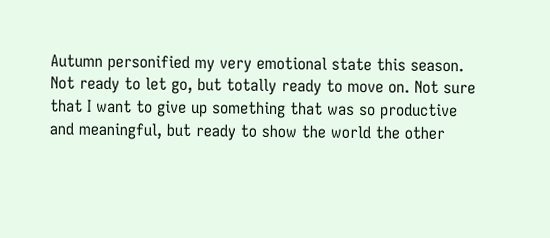Autumn personified my very emotional state this season. Not ready to let go, but totally ready to move on. Not sure that I want to give up something that was so productive and meaningful, but ready to show the world the other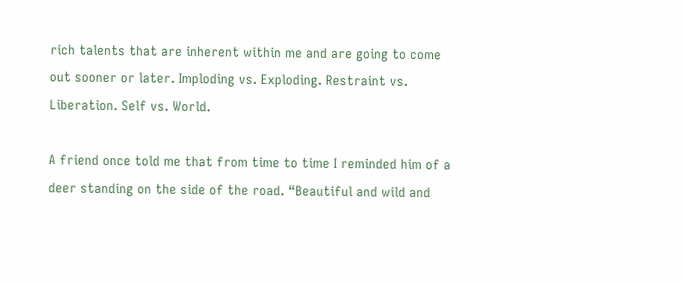rich talents that are inherent within me and are going to come out sooner or later. Imploding vs. Exploding. Restraint vs. Liberation. Self vs. World.

A friend once told me that from time to time I reminded him of a deer standing on the side of the road. “Beautiful and wild and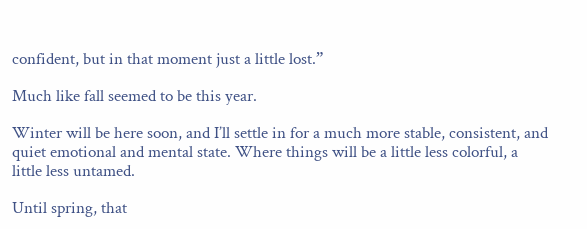confident, but in that moment just a little lost.”

Much like fall seemed to be this year.

Winter will be here soon, and I’ll settle in for a much more stable, consistent, and quiet emotional and mental state. Where things will be a little less colorful, a little less untamed.

Until spring, that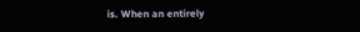is. When an entirely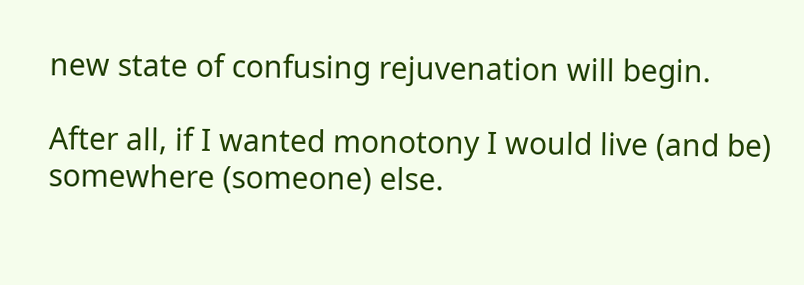new state of confusing rejuvenation will begin.

After all, if I wanted monotony I would live (and be) somewhere (someone) else.